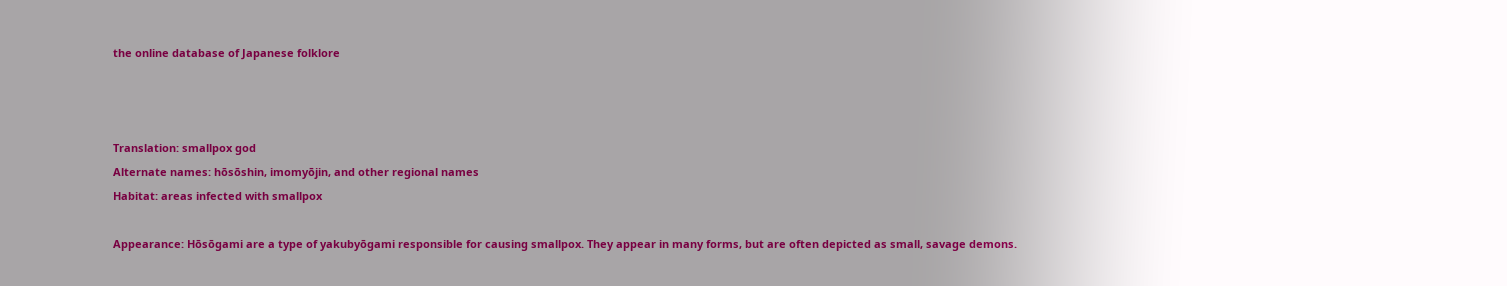the online database of Japanese folklore



Translation: smallpox god
Alternate names: hōsōshin, imomyōjin, and other regional names
Habitat: areas infected with smallpox

Appearance: Hōsōgami are a type of yakubyōgami responsible for causing smallpox. They appear in many forms, but are often depicted as small, savage demons.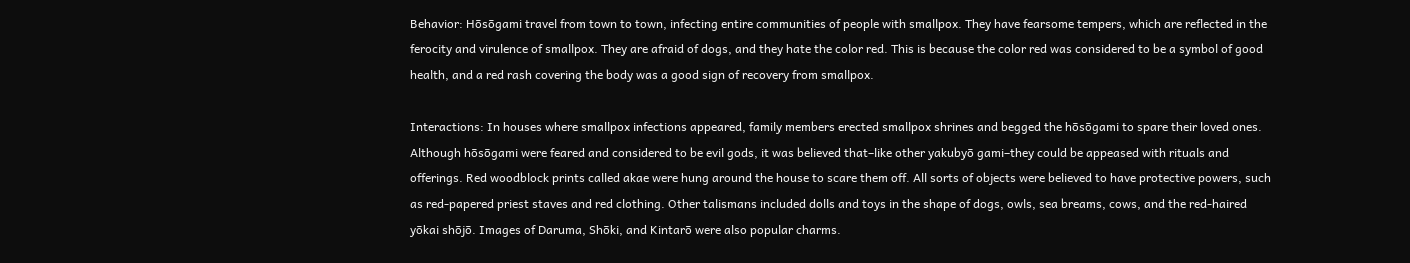Behavior: Hōsōgami travel from town to town, infecting entire communities of people with smallpox. They have fearsome tempers, which are reflected in the ferocity and virulence of smallpox. They are afraid of dogs, and they hate the color red. This is because the color red was considered to be a symbol of good health, and a red rash covering the body was a good sign of recovery from smallpox.

Interactions: In houses where smallpox infections appeared, family members erected smallpox shrines and begged the hōsōgami to spare their loved ones. Although hōsōgami were feared and considered to be evil gods, it was believed that–like other yakubyō gami–they could be appeased with rituals and offerings. Red woodblock prints called akae were hung around the house to scare them off. All sorts of objects were believed to have protective powers, such as red-papered priest staves and red clothing. Other talismans included dolls and toys in the shape of dogs, owls, sea breams, cows, and the red-haired yōkai shōjō. Images of Daruma, Shōki, and Kintarō were also popular charms.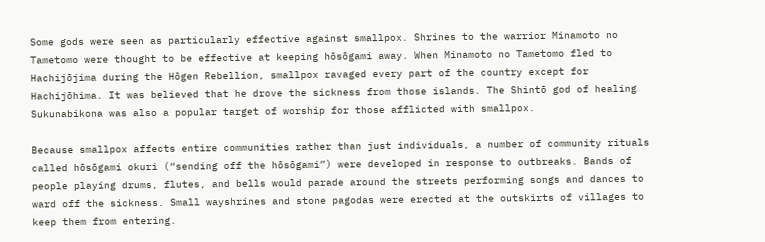Some gods were seen as particularly effective against smallpox. Shrines to the warrior Minamoto no Tametomo were thought to be effective at keeping hōsōgami away. When Minamoto no Tametomo fled to Hachijōjima during the Hōgen Rebellion, smallpox ravaged every part of the country except for Hachijōhima. It was believed that he drove the sickness from those islands. The Shintō god of healing Sukunabikona was also a popular target of worship for those afflicted with smallpox.

Because smallpox affects entire communities rather than just individuals, a number of community rituals called hōsōgami okuri (“sending off the hōsōgami”) were developed in response to outbreaks. Bands of people playing drums, flutes, and bells would parade around the streets performing songs and dances to ward off the sickness. Small wayshrines and stone pagodas were erected at the outskirts of villages to keep them from entering.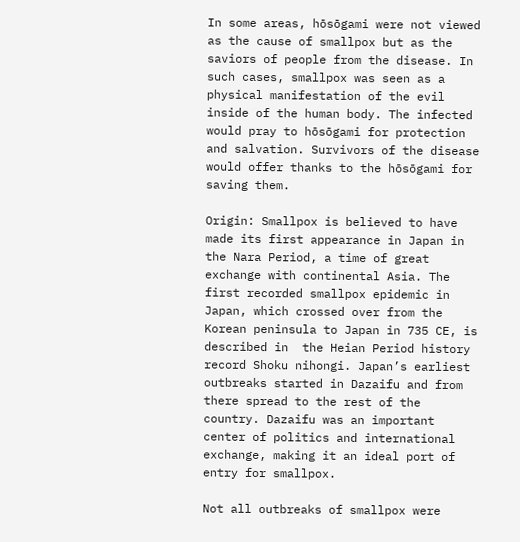In some areas, hōsōgami were not viewed as the cause of smallpox but as the saviors of people from the disease. In such cases, smallpox was seen as a physical manifestation of the evil inside of the human body. The infected would pray to hōsōgami for protection and salvation. Survivors of the disease would offer thanks to the hōsōgami for saving them.

Origin: Smallpox is believed to have made its first appearance in Japan in the Nara Period, a time of great exchange with continental Asia. The first recorded smallpox epidemic in Japan, which crossed over from the Korean peninsula to Japan in 735 CE, is described in  the Heian Period history record Shoku nihongi. Japan’s earliest outbreaks started in Dazaifu and from there spread to the rest of the country. Dazaifu was an important center of politics and international exchange, making it an ideal port of entry for smallpox.

Not all outbreaks of smallpox were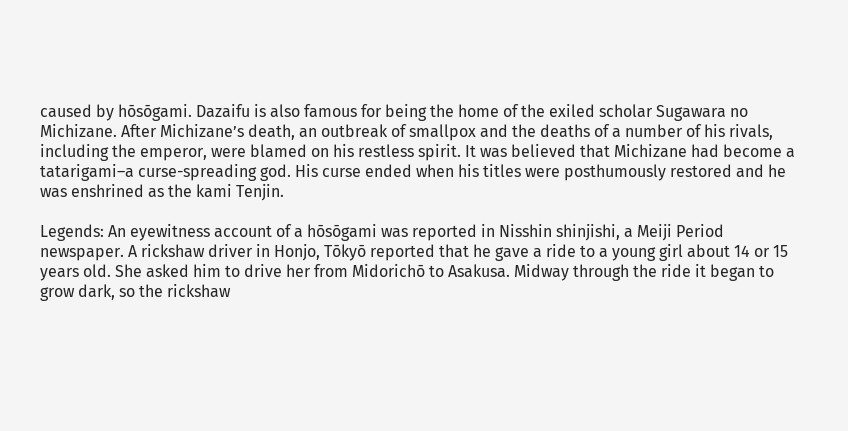caused by hōsōgami. Dazaifu is also famous for being the home of the exiled scholar Sugawara no Michizane. After Michizane’s death, an outbreak of smallpox and the deaths of a number of his rivals, including the emperor, were blamed on his restless spirit. It was believed that Michizane had become a tatarigami–a curse-spreading god. His curse ended when his titles were posthumously restored and he was enshrined as the kami Tenjin.

Legends: An eyewitness account of a hōsōgami was reported in Nisshin shinjishi, a Meiji Period newspaper. A rickshaw driver in Honjo, Tōkyō reported that he gave a ride to a young girl about 14 or 15 years old. She asked him to drive her from Midorichō to Asakusa. Midway through the ride it began to grow dark, so the rickshaw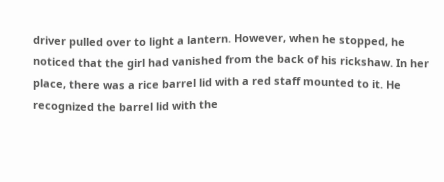driver pulled over to light a lantern. However, when he stopped, he noticed that the girl had vanished from the back of his rickshaw. In her place, there was a rice barrel lid with a red staff mounted to it. He recognized the barrel lid with the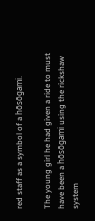red staff as a symbol of a hōsōgami.

The young girl he had given a ride to must have been a hōsōgami using the rickshaw system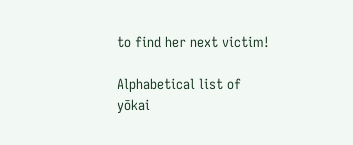to find her next victim!

Alphabetical list of yōkai